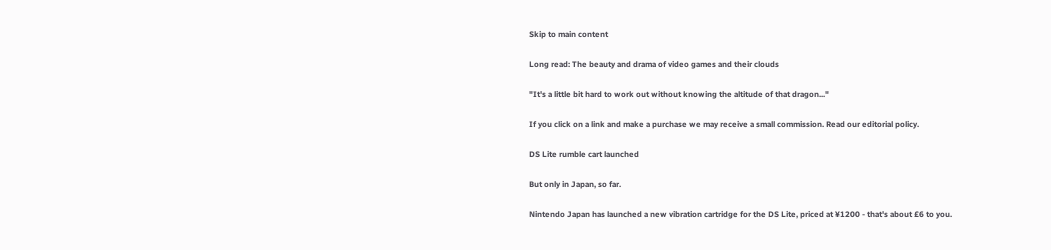Skip to main content

Long read: The beauty and drama of video games and their clouds

"It's a little bit hard to work out without knowing the altitude of that dragon..."

If you click on a link and make a purchase we may receive a small commission. Read our editorial policy.

DS Lite rumble cart launched

But only in Japan, so far.

Nintendo Japan has launched a new vibration cartridge for the DS Lite, priced at ¥1200 - that's about £6 to you.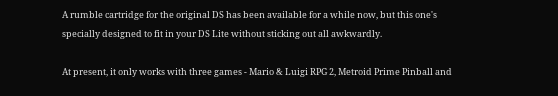A rumble cartridge for the original DS has been available for a while now, but this one's specially designed to fit in your DS Lite without sticking out all awkwardly.

At present, it only works with three games - Mario & Luigi RPG 2, Metroid Prime Pinball and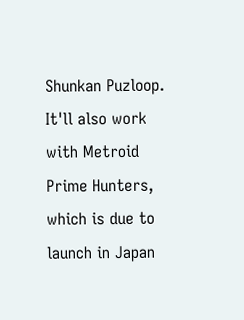Shunkan Puzloop. It'll also work with Metroid Prime Hunters, which is due to launch in Japan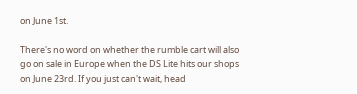on June 1st.

There's no word on whether the rumble cart will also go on sale in Europe when the DS Lite hits our shops on June 23rd. If you just can't wait, head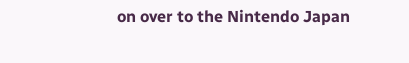on over to the Nintendo Japan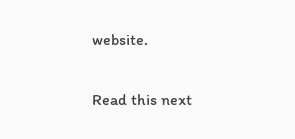website.

Read this next